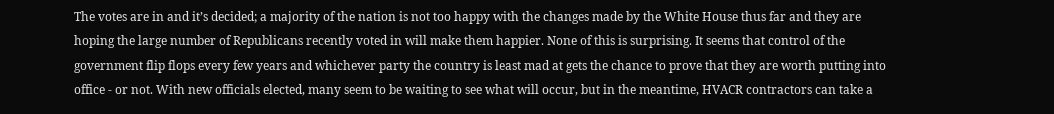The votes are in and it’s decided; a majority of the nation is not too happy with the changes made by the White House thus far and they are hoping the large number of Republicans recently voted in will make them happier. None of this is surprising. It seems that control of the government flip flops every few years and whichever party the country is least mad at gets the chance to prove that they are worth putting into office - or not. With new officials elected, many seem to be waiting to see what will occur, but in the meantime, HVACR contractors can take a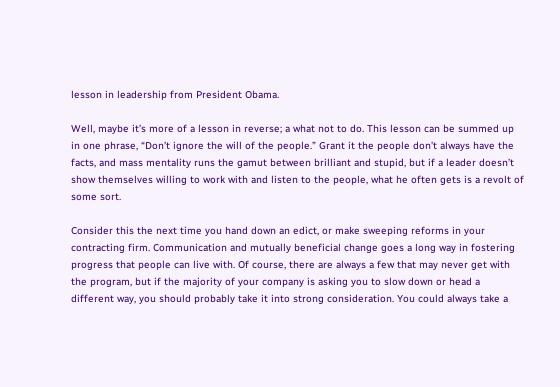lesson in leadership from President Obama.

Well, maybe it’s more of a lesson in reverse; a what not to do. This lesson can be summed up in one phrase, “Don’t ignore the will of the people.” Grant it the people don’t always have the facts, and mass mentality runs the gamut between brilliant and stupid, but if a leader doesn’t show themselves willing to work with and listen to the people, what he often gets is a revolt of some sort.

Consider this the next time you hand down an edict, or make sweeping reforms in your contracting firm. Communication and mutually beneficial change goes a long way in fostering progress that people can live with. Of course, there are always a few that may never get with the program, but if the majority of your company is asking you to slow down or head a different way, you should probably take it into strong consideration. You could always take a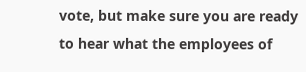vote, but make sure you are ready to hear what the employees of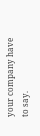your company have to say.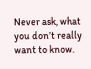Never ask, what you don’t really want to know.